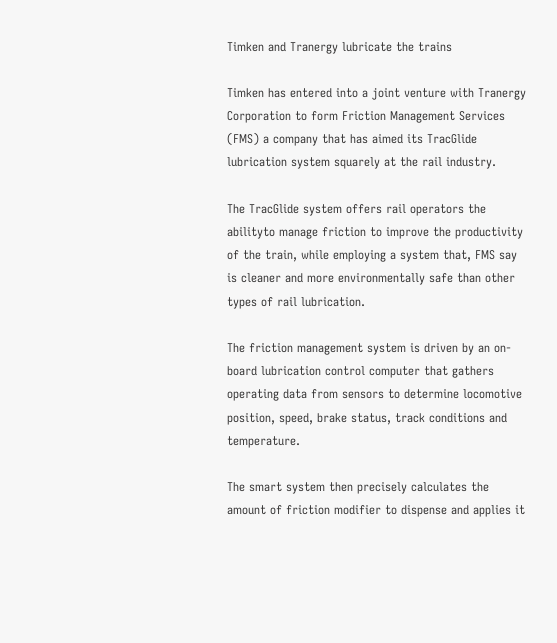Timken and Tranergy lubricate the trains

Timken has entered into a joint venture with Tranergy Corporation to form Friction Management Services (FMS) a company that has aimed its TracGlide lubrication system squarely at the rail industry.

The TracGlide system offers rail operators the abilityto manage friction to improve the productivity of the train, while employing a system that, FMS say is cleaner and more environmentally safe than other types of rail lubrication.

The friction management system is driven by an on-board lubrication control computer that gathers operating data from sensors to determine locomotive position, speed, brake status, track conditions and temperature.

The smart system then precisely calculates the amount of friction modifier to dispense and applies it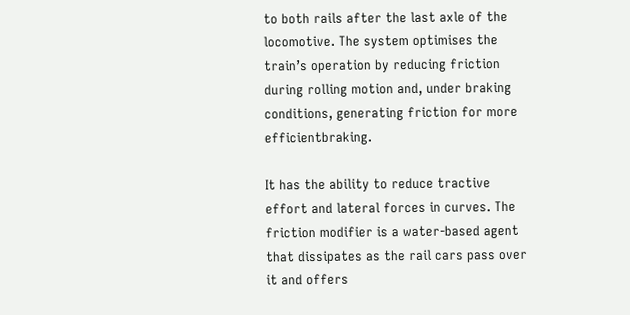to both rails after the last axle of the locomotive. The system optimises the train’s operation by reducing friction during rolling motion and, under braking conditions, generating friction for more efficientbraking.

It has the ability to reduce tractive effort and lateral forces in curves. The friction modifier is a water-based agent that dissipates as the rail cars pass over it and offers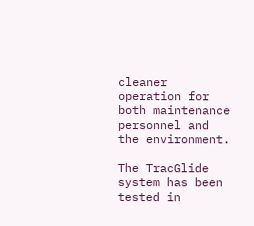cleaner operation for both maintenance personnel and the environment.

The TracGlide system has been tested in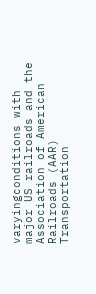varyingconditions with major US railroads and the Association of American Railroads (AAR) Transportation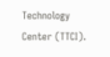Technology Center (TTCI).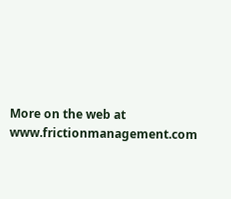More on the web at www.frictionmanagement.com